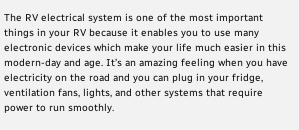The RV electrical system is one of the most important things in your RV because it enables you to use many electronic devices which make your life much easier in this modern-day and age. It’s an amazing feeling when you have electricity on the road and you can plug in your fridge, ventilation fans, lights, and other systems that require power to run smoothly.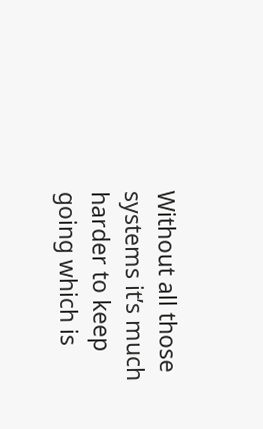Without all those systems it’s much harder to keep going which is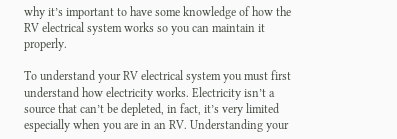why it’s important to have some knowledge of how the RV electrical system works so you can maintain it properly.

To understand your RV electrical system you must first understand how electricity works. Electricity isn’t a source that can’t be depleted, in fact, it’s very limited especially when you are in an RV. Understanding your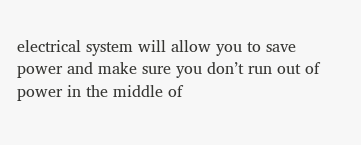electrical system will allow you to save power and make sure you don’t run out of power in the middle of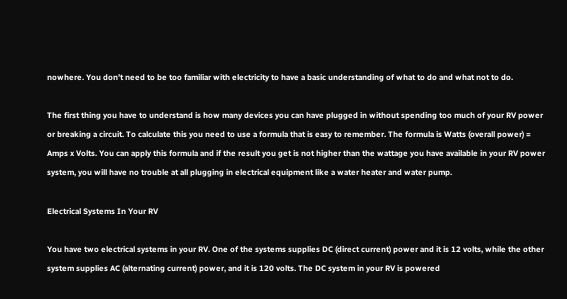nowhere. You don’t need to be too familiar with electricity to have a basic understanding of what to do and what not to do.

The first thing you have to understand is how many devices you can have plugged in without spending too much of your RV power or breaking a circuit. To calculate this you need to use a formula that is easy to remember. The formula is Watts (overall power) = Amps x Volts. You can apply this formula and if the result you get is not higher than the wattage you have available in your RV power system, you will have no trouble at all plugging in electrical equipment like a water heater and water pump.

Electrical Systems In Your RV

You have two electrical systems in your RV. One of the systems supplies DC (direct current) power and it is 12 volts, while the other system supplies AC (alternating current) power, and it is 120 volts. The DC system in your RV is powered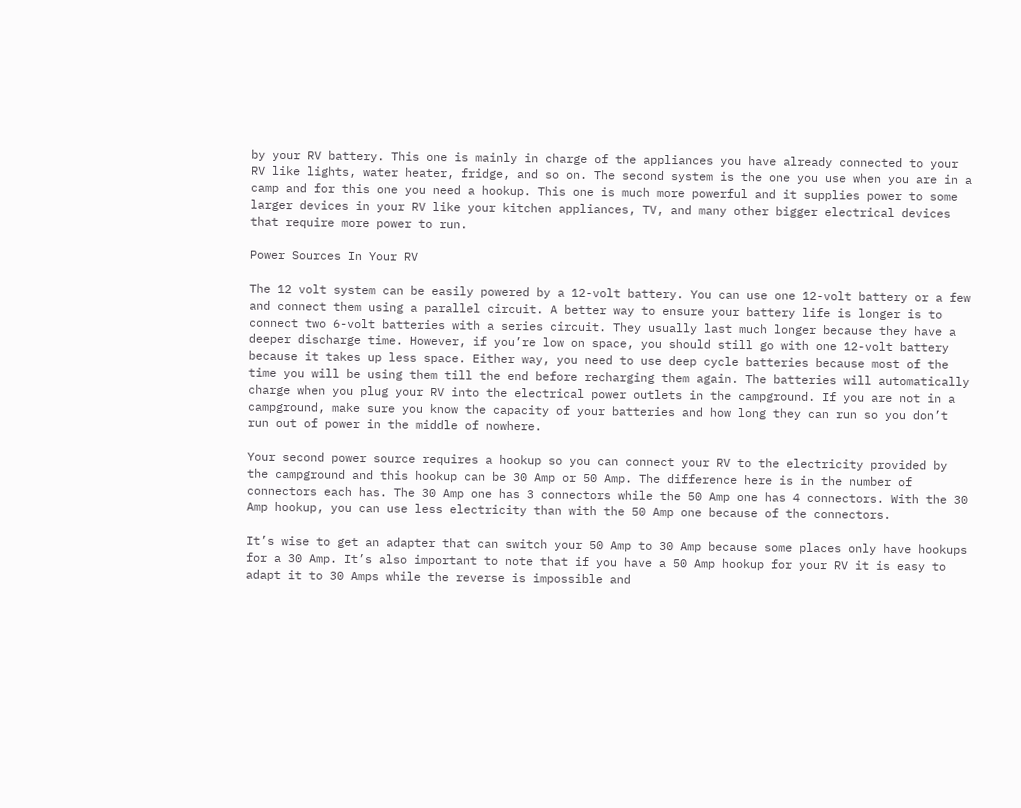by your RV battery. This one is mainly in charge of the appliances you have already connected to your RV like lights, water heater, fridge, and so on. The second system is the one you use when you are in a camp and for this one you need a hookup. This one is much more powerful and it supplies power to some larger devices in your RV like your kitchen appliances, TV, and many other bigger electrical devices that require more power to run.

Power Sources In Your RV

The 12 volt system can be easily powered by a 12-volt battery. You can use one 12-volt battery or a few and connect them using a parallel circuit. A better way to ensure your battery life is longer is to connect two 6-volt batteries with a series circuit. They usually last much longer because they have a deeper discharge time. However, if you’re low on space, you should still go with one 12-volt battery because it takes up less space. Either way, you need to use deep cycle batteries because most of the time you will be using them till the end before recharging them again. The batteries will automatically charge when you plug your RV into the electrical power outlets in the campground. If you are not in a campground, make sure you know the capacity of your batteries and how long they can run so you don’t run out of power in the middle of nowhere.

Your second power source requires a hookup so you can connect your RV to the electricity provided by the campground and this hookup can be 30 Amp or 50 Amp. The difference here is in the number of connectors each has. The 30 Amp one has 3 connectors while the 50 Amp one has 4 connectors. With the 30 Amp hookup, you can use less electricity than with the 50 Amp one because of the connectors.

It’s wise to get an adapter that can switch your 50 Amp to 30 Amp because some places only have hookups for a 30 Amp. It’s also important to note that if you have a 50 Amp hookup for your RV it is easy to adapt it to 30 Amps while the reverse is impossible and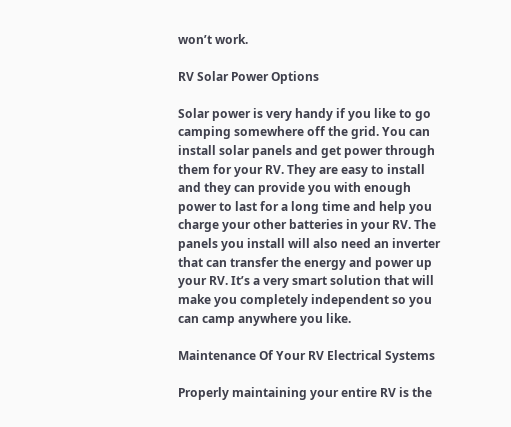won’t work.

RV Solar Power Options

Solar power is very handy if you like to go camping somewhere off the grid. You can install solar panels and get power through them for your RV. They are easy to install and they can provide you with enough power to last for a long time and help you charge your other batteries in your RV. The panels you install will also need an inverter that can transfer the energy and power up your RV. It’s a very smart solution that will make you completely independent so you can camp anywhere you like.

Maintenance Of Your RV Electrical Systems

Properly maintaining your entire RV is the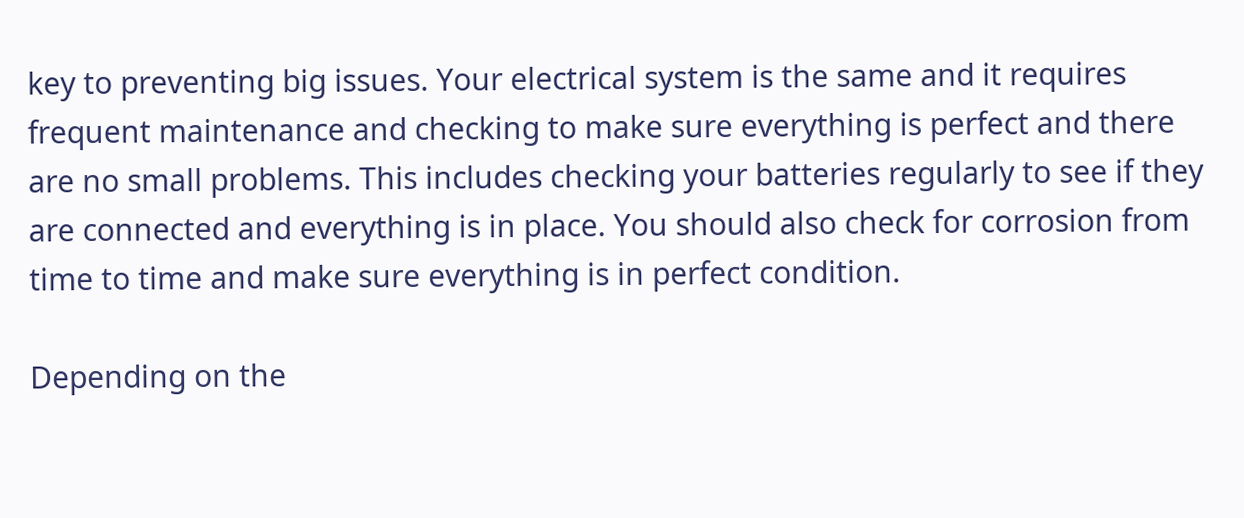key to preventing big issues. Your electrical system is the same and it requires frequent maintenance and checking to make sure everything is perfect and there are no small problems. This includes checking your batteries regularly to see if they are connected and everything is in place. You should also check for corrosion from time to time and make sure everything is in perfect condition.

Depending on the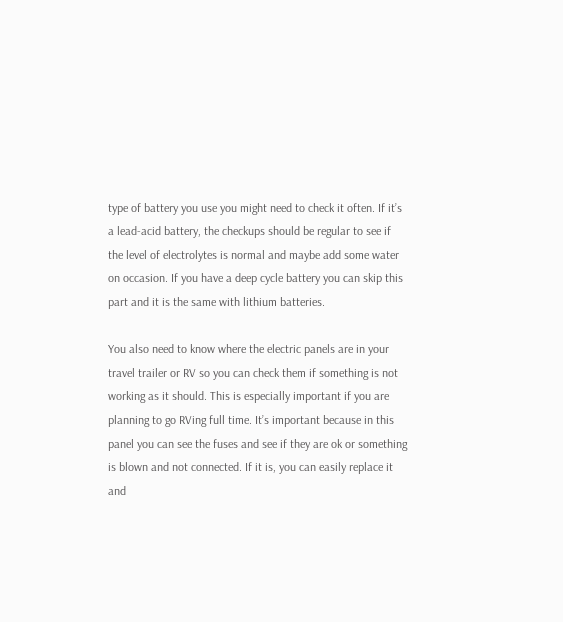type of battery you use you might need to check it often. If it’s a lead-acid battery, the checkups should be regular to see if the level of electrolytes is normal and maybe add some water on occasion. If you have a deep cycle battery you can skip this part and it is the same with lithium batteries.

You also need to know where the electric panels are in your travel trailer or RV so you can check them if something is not working as it should. This is especially important if you are planning to go RVing full time. It’s important because in this panel you can see the fuses and see if they are ok or something is blown and not connected. If it is, you can easily replace it and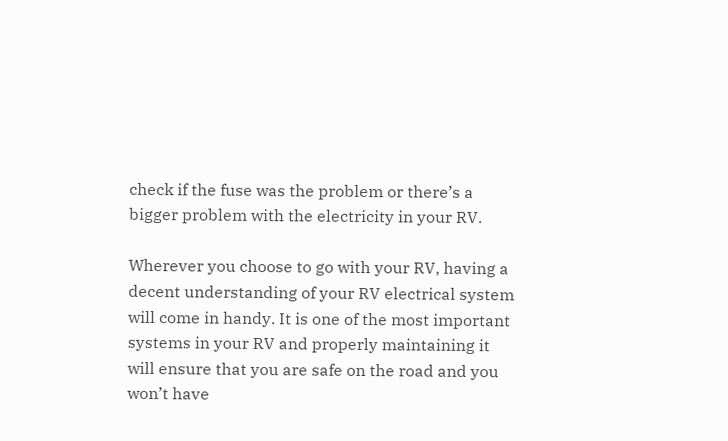check if the fuse was the problem or there’s a bigger problem with the electricity in your RV.

Wherever you choose to go with your RV, having a decent understanding of your RV electrical system will come in handy. It is one of the most important systems in your RV and properly maintaining it will ensure that you are safe on the road and you won’t have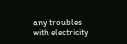any troubles with electricity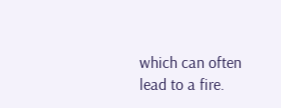which can often lead to a fire.